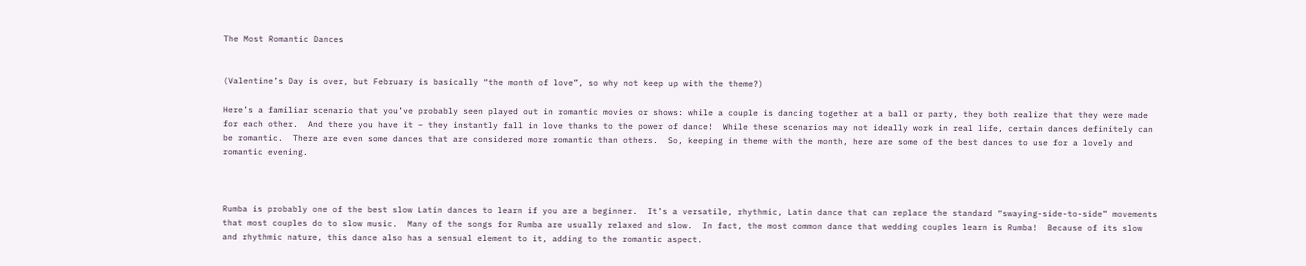The Most Romantic Dances


(Valentine’s Day is over, but February is basically “the month of love”, so why not keep up with the theme?)

Here’s a familiar scenario that you’ve probably seen played out in romantic movies or shows: while a couple is dancing together at a ball or party, they both realize that they were made for each other.  And there you have it – they instantly fall in love thanks to the power of dance!  While these scenarios may not ideally work in real life, certain dances definitely can be romantic.  There are even some dances that are considered more romantic than others.  So, keeping in theme with the month, here are some of the best dances to use for a lovely and romantic evening.



Rumba is probably one of the best slow Latin dances to learn if you are a beginner.  It’s a versatile, rhythmic, Latin dance that can replace the standard “swaying-side-to-side” movements that most couples do to slow music.  Many of the songs for Rumba are usually relaxed and slow.  In fact, the most common dance that wedding couples learn is Rumba!  Because of its slow and rhythmic nature, this dance also has a sensual element to it, adding to the romantic aspect.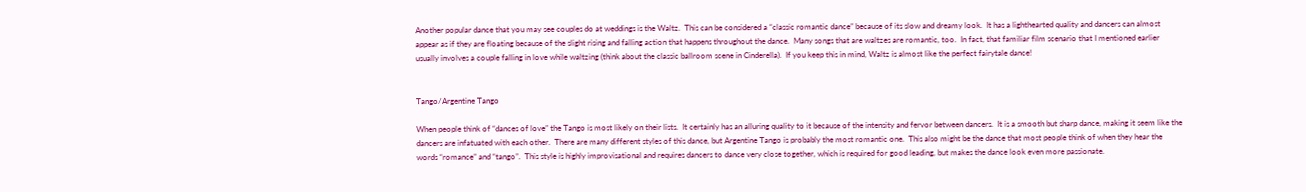Another popular dance that you may see couples do at weddings is the Waltz.  This can be considered a “classic romantic dance” because of its slow and dreamy look.  It has a lighthearted quality and dancers can almost appear as if they are floating because of the slight rising and falling action that happens throughout the dance.  Many songs that are waltzes are romantic, too.  In fact, that familiar film scenario that I mentioned earlier usually involves a couple falling in love while waltzing (think about the classic ballroom scene in Cinderella).  If you keep this in mind, Waltz is almost like the perfect fairytale dance!


Tango/Argentine Tango

When people think of “dances of love” the Tango is most likely on their lists.  It certainly has an alluring quality to it because of the intensity and fervor between dancers.  It is a smooth but sharp dance, making it seem like the dancers are infatuated with each other.  There are many different styles of this dance, but Argentine Tango is probably the most romantic one.  This also might be the dance that most people think of when they hear the words “romance” and “tango”.  This style is highly improvisational and requires dancers to dance very close together, which is required for good leading, but makes the dance look even more passionate.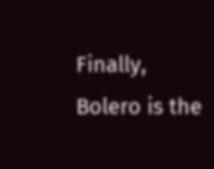Finally, Bolero is the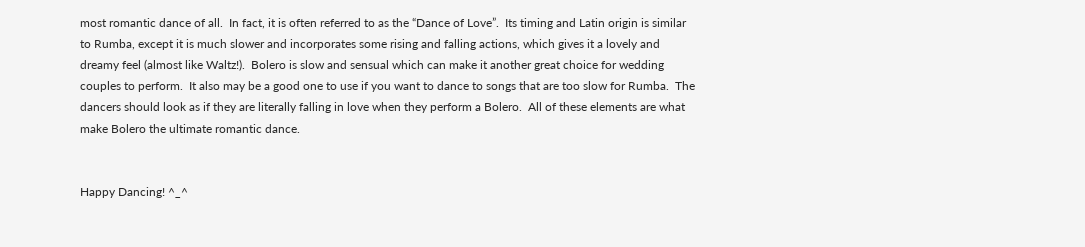most romantic dance of all.  In fact, it is often referred to as the “Dance of Love”.  Its timing and Latin origin is similar to Rumba, except it is much slower and incorporates some rising and falling actions, which gives it a lovely and dreamy feel (almost like Waltz!).  Bolero is slow and sensual which can make it another great choice for wedding couples to perform.  It also may be a good one to use if you want to dance to songs that are too slow for Rumba.  The dancers should look as if they are literally falling in love when they perform a Bolero.  All of these elements are what make Bolero the ultimate romantic dance.


Happy Dancing! ^_^